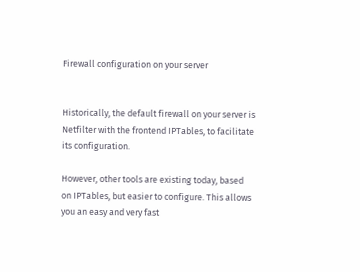Firewall configuration on your server


Historically, the default firewall on your server is Netfilter with the frontend IPTables, to facilitate its configuration.

However, other tools are existing today, based on IPTables, but easier to configure. This allows you an easy and very fast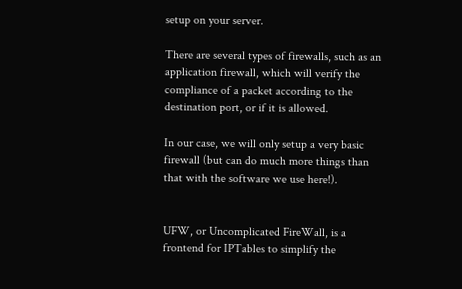setup on your server.

There are several types of firewalls, such as an application firewall, which will verify the compliance of a packet according to the destination port, or if it is allowed.

In our case, we will only setup a very basic firewall (but can do much more things than that with the software we use here!).


UFW, or Uncomplicated FireWall, is a frontend for IPTables to simplify the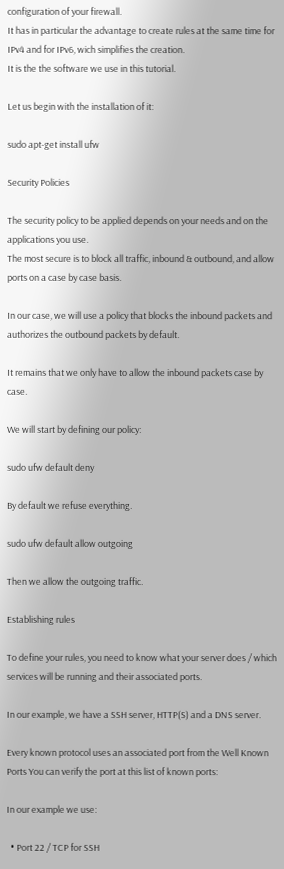configuration of your firewall.
It has in particular the advantage to create rules at the same time for IPv4 and for IPv6, wich simplifies the creation.
It is the the software we use in this tutorial.

Let us begin with the installation of it:

sudo apt-get install ufw

Security Policies

The security policy to be applied depends on your needs and on the applications you use.
The most secure is to block all traffic, inbound & outbound, and allow ports on a case by case basis.

In our case, we will use a policy that blocks the inbound packets and authorizes the outbound packets by default.

It remains that we only have to allow the inbound packets case by case.

We will start by defining our policy:

sudo ufw default deny

By default we refuse everything.

sudo ufw default allow outgoing

Then we allow the outgoing traffic.

Establishing rules

To define your rules, you need to know what your server does / which services will be running and their associated ports.

In our example, we have a SSH server, HTTP(S) and a DNS server.

Every known protocol uses an associated port from the Well Known Ports You can verify the port at this list of known ports:

In our example we use:

  • Port 22 / TCP for SSH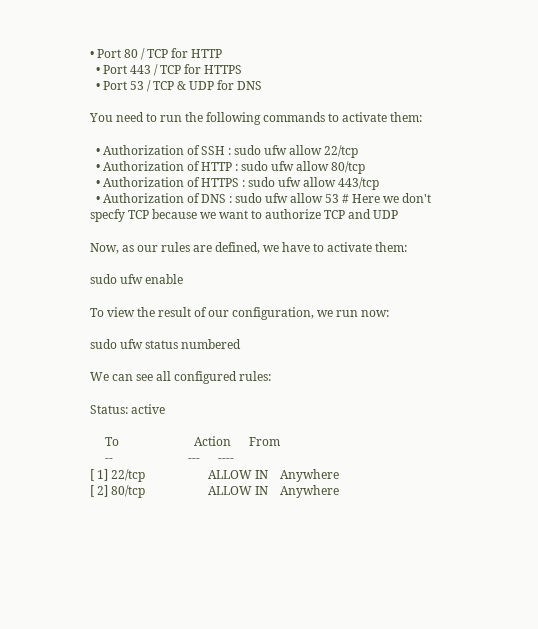• Port 80 / TCP for HTTP
  • Port 443 / TCP for HTTPS
  • Port 53 / TCP & UDP for DNS

You need to run the following commands to activate them:

  • Authorization of SSH : sudo ufw allow 22/tcp
  • Authorization of HTTP : sudo ufw allow 80/tcp
  • Authorization of HTTPS : sudo ufw allow 443/tcp
  • Authorization of DNS : sudo ufw allow 53 # Here we don't specfy TCP because we want to authorize TCP and UDP

Now, as our rules are defined, we have to activate them:

sudo ufw enable

To view the result of our configuration, we run now:

sudo ufw status numbered

We can see all configured rules:

Status: active

     To                         Action      From
     --                         ---      ----
[ 1] 22/tcp                     ALLOW IN    Anywhere
[ 2] 80/tcp                     ALLOW IN    Anywhere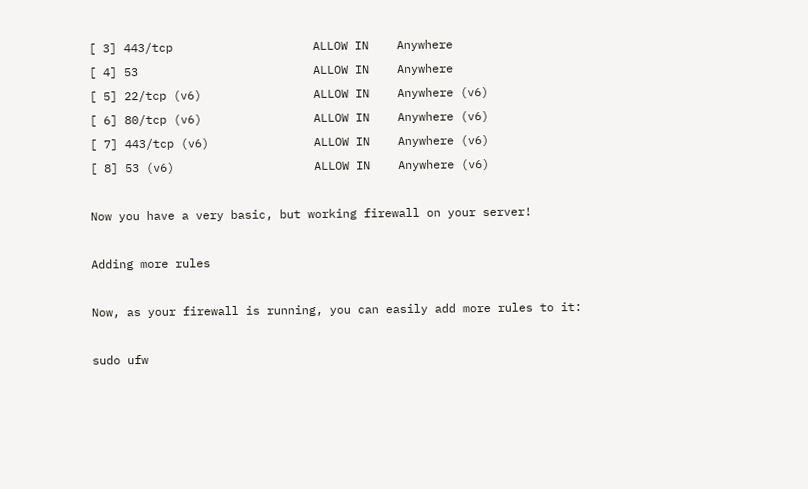[ 3] 443/tcp                    ALLOW IN    Anywhere
[ 4] 53                         ALLOW IN    Anywhere
[ 5] 22/tcp (v6)                ALLOW IN    Anywhere (v6)
[ 6] 80/tcp (v6)                ALLOW IN    Anywhere (v6)
[ 7] 443/tcp (v6)               ALLOW IN    Anywhere (v6)
[ 8] 53 (v6)                    ALLOW IN    Anywhere (v6)

Now you have a very basic, but working firewall on your server!

Adding more rules

Now, as your firewall is running, you can easily add more rules to it:

sudo ufw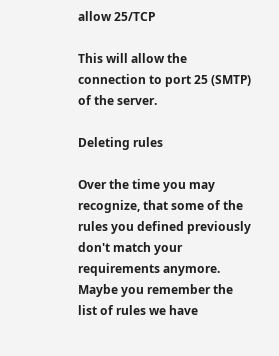allow 25/TCP

This will allow the connection to port 25 (SMTP) of the server.

Deleting rules

Over the time you may recognize, that some of the rules you defined previously don't match your requirements anymore.
Maybe you remember the list of rules we have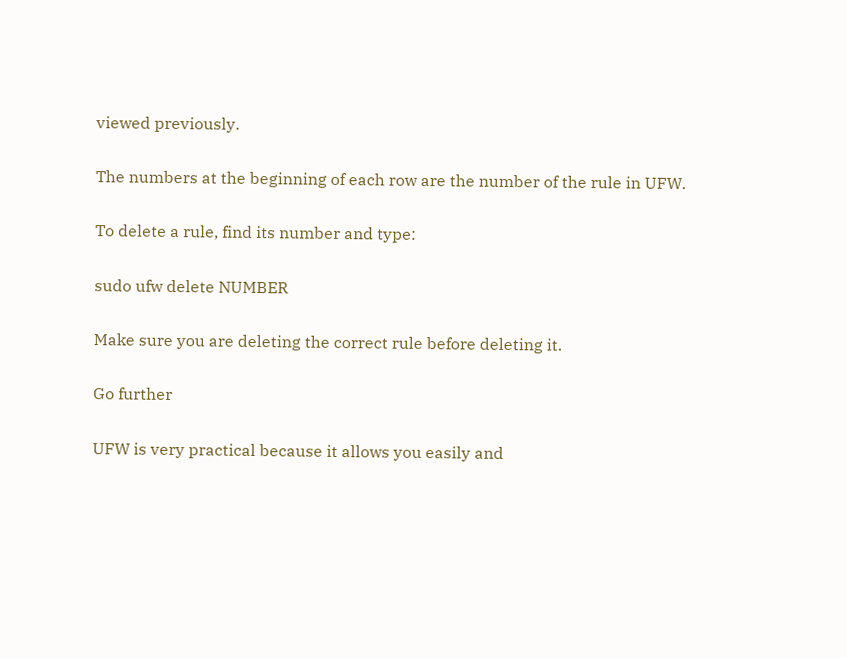viewed previously.

The numbers at the beginning of each row are the number of the rule in UFW.

To delete a rule, find its number and type:

sudo ufw delete NUMBER

Make sure you are deleting the correct rule before deleting it.

Go further

UFW is very practical because it allows you easily and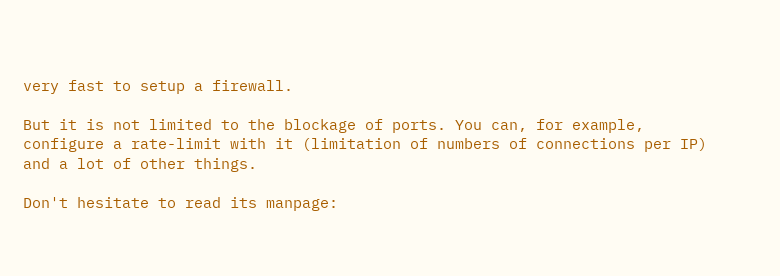very fast to setup a firewall.

But it is not limited to the blockage of ports. You can, for example, configure a rate-limit with it (limitation of numbers of connections per IP) and a lot of other things.

Don't hesitate to read its manpage: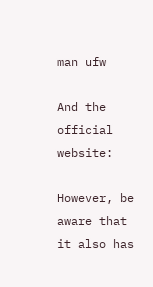man ufw

And the official website:

However, be aware that it also has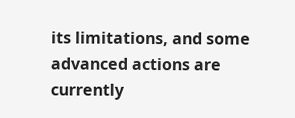its limitations, and some advanced actions are currently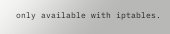only available with iptables.